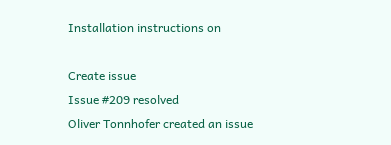Installation instructions on

Create issue
Issue #209 resolved
Oliver Tonnhofer created an issue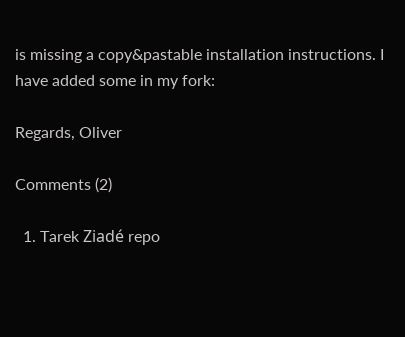is missing a copy&pastable installation instructions. I have added some in my fork:

Regards, Oliver

Comments (2)

  1. Tarek Ziadé repo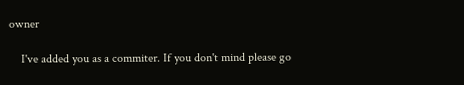owner

    I've added you as a commiter. If you don't mind please go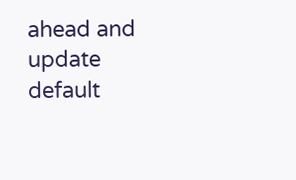ahead and update default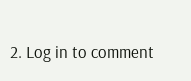2. Log in to comment